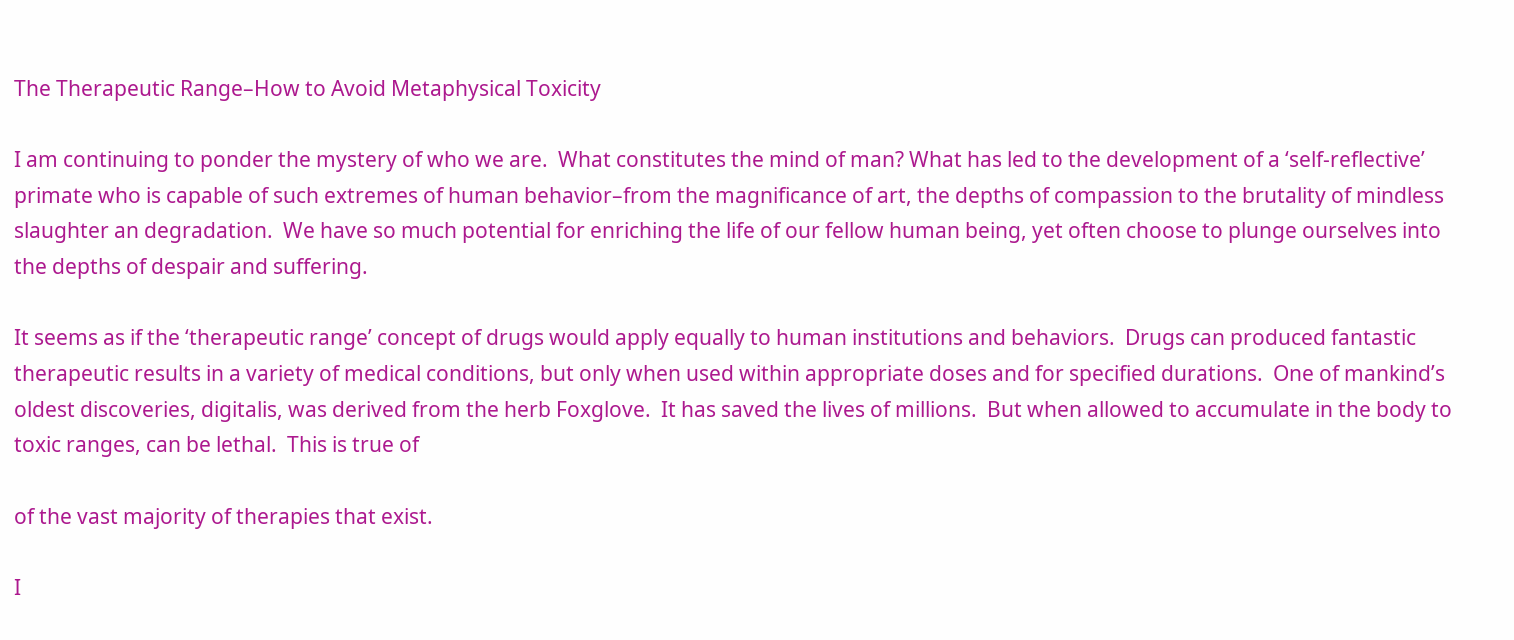The Therapeutic Range–How to Avoid Metaphysical Toxicity

I am continuing to ponder the mystery of who we are.  What constitutes the mind of man? What has led to the development of a ‘self-reflective’ primate who is capable of such extremes of human behavior–from the magnificance of art, the depths of compassion to the brutality of mindless slaughter an degradation.  We have so much potential for enriching the life of our fellow human being, yet often choose to plunge ourselves into the depths of despair and suffering.

It seems as if the ‘therapeutic range’ concept of drugs would apply equally to human institutions and behaviors.  Drugs can produced fantastic therapeutic results in a variety of medical conditions, but only when used within appropriate doses and for specified durations.  One of mankind’s oldest discoveries, digitalis, was derived from the herb Foxglove.  It has saved the lives of millions.  But when allowed to accumulate in the body to toxic ranges, can be lethal.  This is true of

of the vast majority of therapies that exist.

I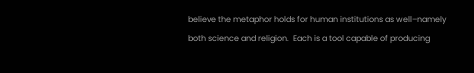believe the metaphor holds for human institutions as well–namely both science and religion.  Each is a tool capable of producing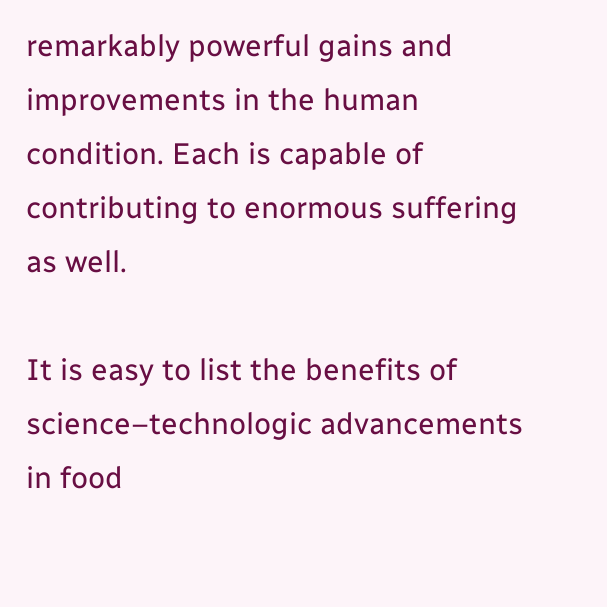remarkably powerful gains and improvements in the human condition. Each is capable of contributing to enormous suffering as well.

It is easy to list the benefits of science–technologic advancements in food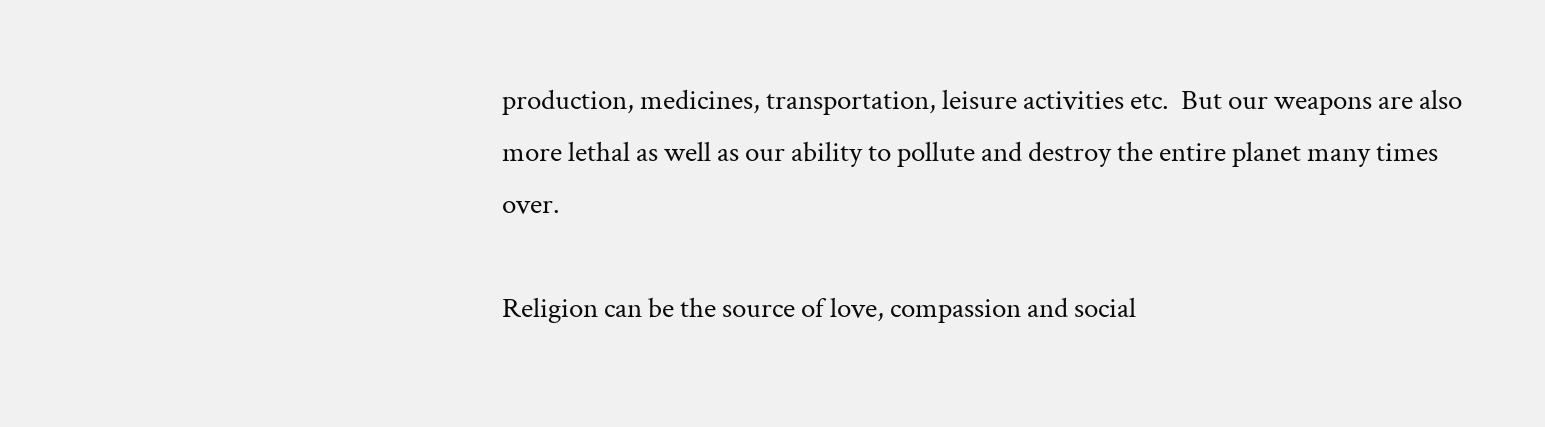production, medicines, transportation, leisure activities etc.  But our weapons are also more lethal as well as our ability to pollute and destroy the entire planet many times over.

Religion can be the source of love, compassion and social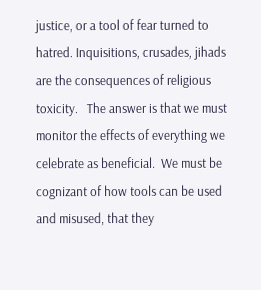justice, or a tool of fear turned to hatred. Inquisitions, crusades, jihads are the consequences of religious toxicity.   The answer is that we must monitor the effects of everything we celebrate as beneficial.  We must be cognizant of how tools can be used and misused, that they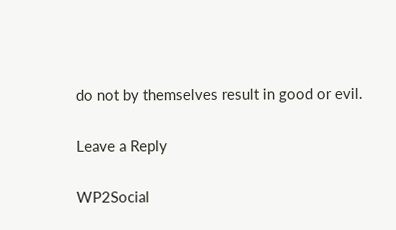do not by themselves result in good or evil.

Leave a Reply

WP2Social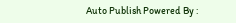Auto Publish Powered By :